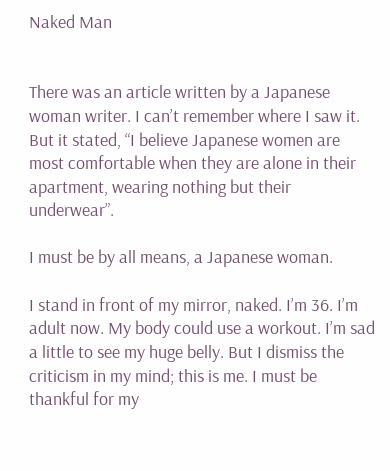Naked Man


There was an article written by a Japanese woman writer. I can’t remember where I saw it. But it stated, “I believe Japanese women are most comfortable when they are alone in their apartment, wearing nothing but their underwear”.

I must be by all means, a Japanese woman.

I stand in front of my mirror, naked. I’m 36. I’m adult now. My body could use a workout. I’m sad a little to see my huge belly. But I dismiss the criticism in my mind; this is me. I must be thankful for my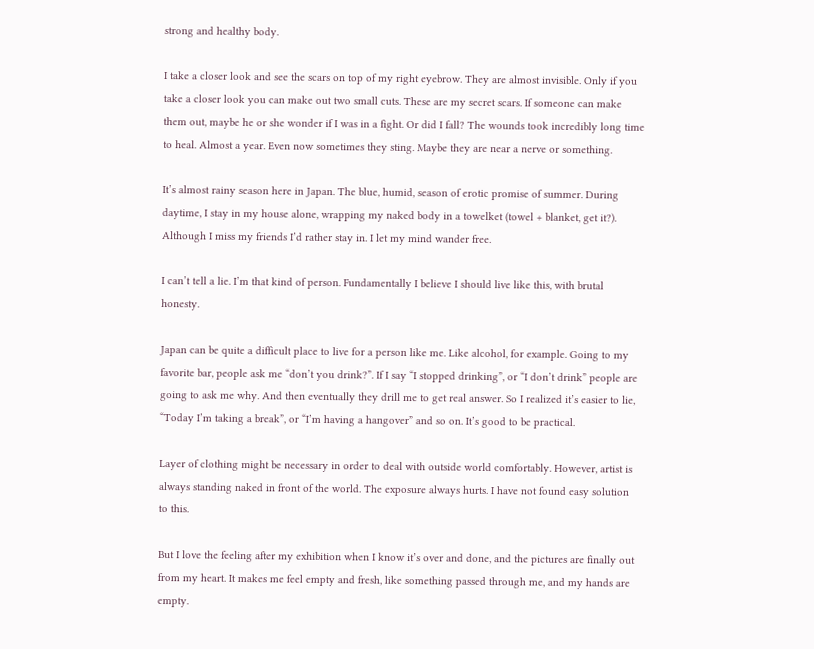strong and healthy body.

I take a closer look and see the scars on top of my right eyebrow. They are almost invisible. Only if you take a closer look you can make out two small cuts. These are my secret scars. If someone can make them out, maybe he or she wonder if I was in a fight. Or did I fall? The wounds took incredibly long time to heal. Almost a year. Even now sometimes they sting. Maybe they are near a nerve or something.

It’s almost rainy season here in Japan. The blue, humid, season of erotic promise of summer. During daytime, I stay in my house alone, wrapping my naked body in a towelket (towel + blanket, get it?). Although I miss my friends I’d rather stay in. I let my mind wander free.

I can’t tell a lie. I’m that kind of person. Fundamentally I believe I should live like this, with brutal honesty.

Japan can be quite a difficult place to live for a person like me. Like alcohol, for example. Going to my favorite bar, people ask me “don’t you drink?”. If I say “I stopped drinking”, or “I don’t drink” people are going to ask me why. And then eventually they drill me to get real answer. So I realized it’s easier to lie, “Today I’m taking a break”, or “I’m having a hangover” and so on. It’s good to be practical.

Layer of clothing might be necessary in order to deal with outside world comfortably. However, artist is always standing naked in front of the world. The exposure always hurts. I have not found easy solution to this.

But I love the feeling after my exhibition when I know it’s over and done, and the pictures are finally out from my heart. It makes me feel empty and fresh, like something passed through me, and my hands are empty.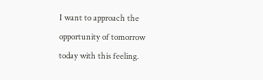I want to approach the opportunity of tomorrow today with this feeling.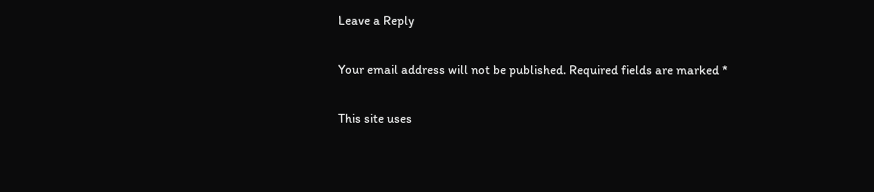Leave a Reply

Your email address will not be published. Required fields are marked *

This site uses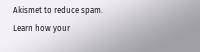Akismet to reduce spam. Learn how your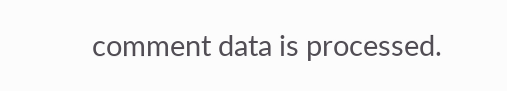comment data is processed.